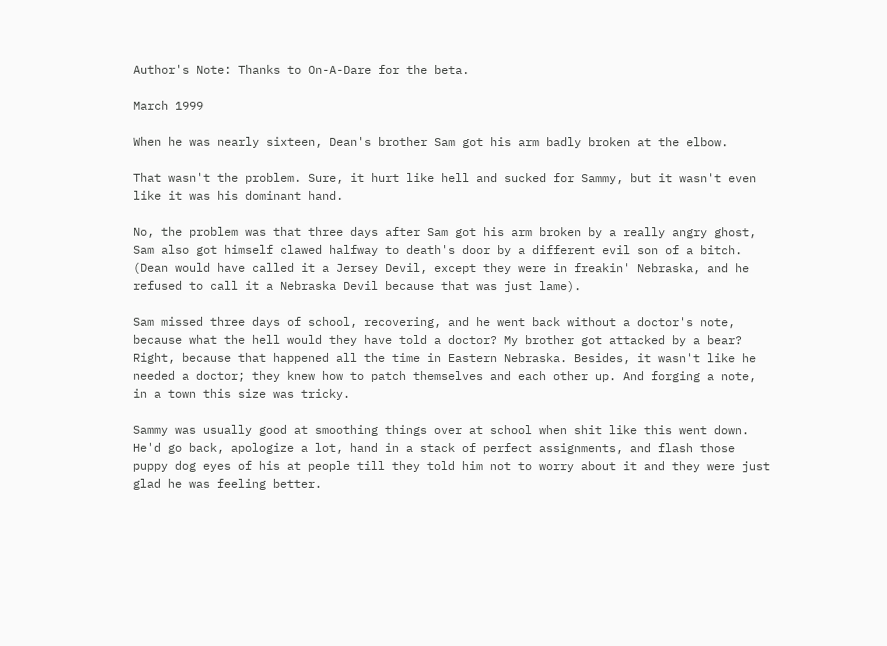Author's Note: Thanks to On-A-Dare for the beta.

March 1999

When he was nearly sixteen, Dean's brother Sam got his arm badly broken at the elbow.

That wasn't the problem. Sure, it hurt like hell and sucked for Sammy, but it wasn't even like it was his dominant hand.

No, the problem was that three days after Sam got his arm broken by a really angry ghost, Sam also got himself clawed halfway to death's door by a different evil son of a bitch. (Dean would have called it a Jersey Devil, except they were in freakin' Nebraska, and he refused to call it a Nebraska Devil because that was just lame).

Sam missed three days of school, recovering, and he went back without a doctor's note, because what the hell would they have told a doctor? My brother got attacked by a bear? Right, because that happened all the time in Eastern Nebraska. Besides, it wasn't like he needed a doctor; they knew how to patch themselves and each other up. And forging a note, in a town this size was tricky.

Sammy was usually good at smoothing things over at school when shit like this went down. He'd go back, apologize a lot, hand in a stack of perfect assignments, and flash those puppy dog eyes of his at people till they told him not to worry about it and they were just glad he was feeling better.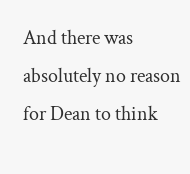And there was absolutely no reason for Dean to think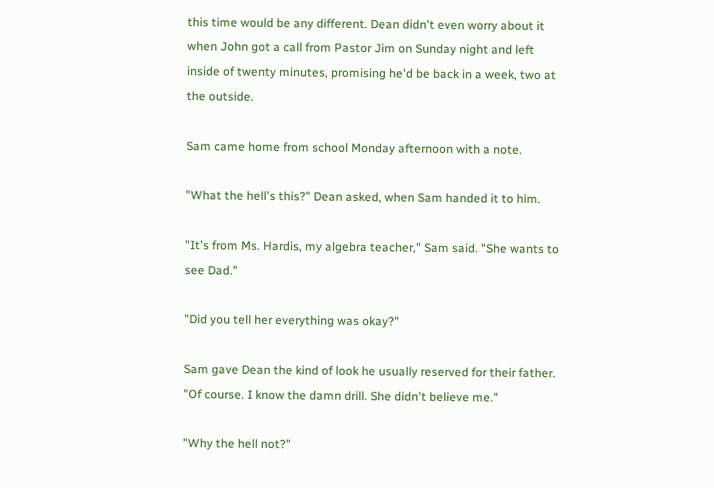this time would be any different. Dean didn't even worry about it when John got a call from Pastor Jim on Sunday night and left inside of twenty minutes, promising he'd be back in a week, two at the outside.

Sam came home from school Monday afternoon with a note.

"What the hell's this?" Dean asked, when Sam handed it to him.

"It's from Ms. Hardis, my algebra teacher," Sam said. "She wants to see Dad."

"Did you tell her everything was okay?"

Sam gave Dean the kind of look he usually reserved for their father. "Of course. I know the damn drill. She didn't believe me."

"Why the hell not?"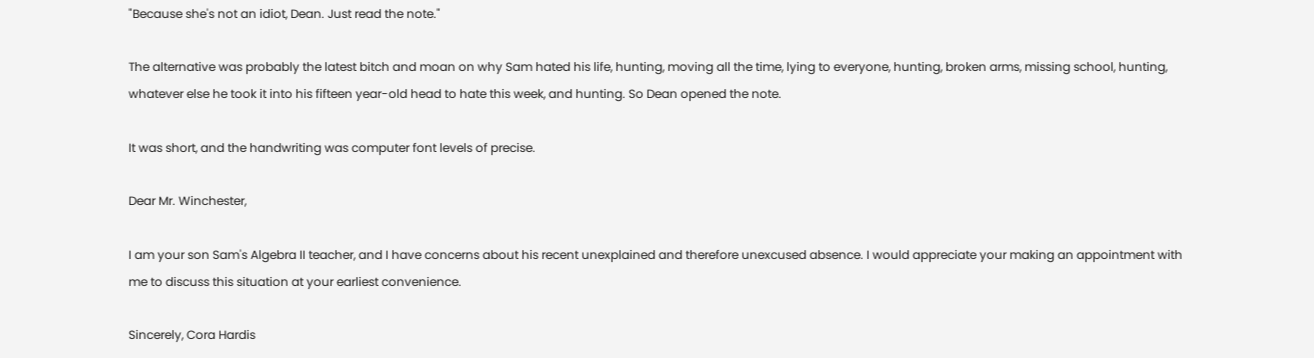"Because she's not an idiot, Dean. Just read the note."

The alternative was probably the latest bitch and moan on why Sam hated his life, hunting, moving all the time, lying to everyone, hunting, broken arms, missing school, hunting, whatever else he took it into his fifteen year-old head to hate this week, and hunting. So Dean opened the note.

It was short, and the handwriting was computer font levels of precise.

Dear Mr. Winchester,

I am your son Sam's Algebra II teacher, and I have concerns about his recent unexplained and therefore unexcused absence. I would appreciate your making an appointment with me to discuss this situation at your earliest convenience.

Sincerely, Cora Hardis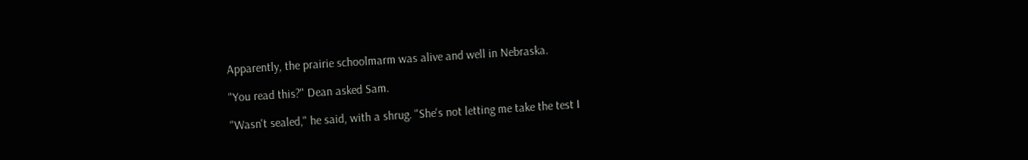Apparently, the prairie schoolmarm was alive and well in Nebraska.

"You read this?" Dean asked Sam.

"Wasn't sealed," he said, with a shrug. "She's not letting me take the test I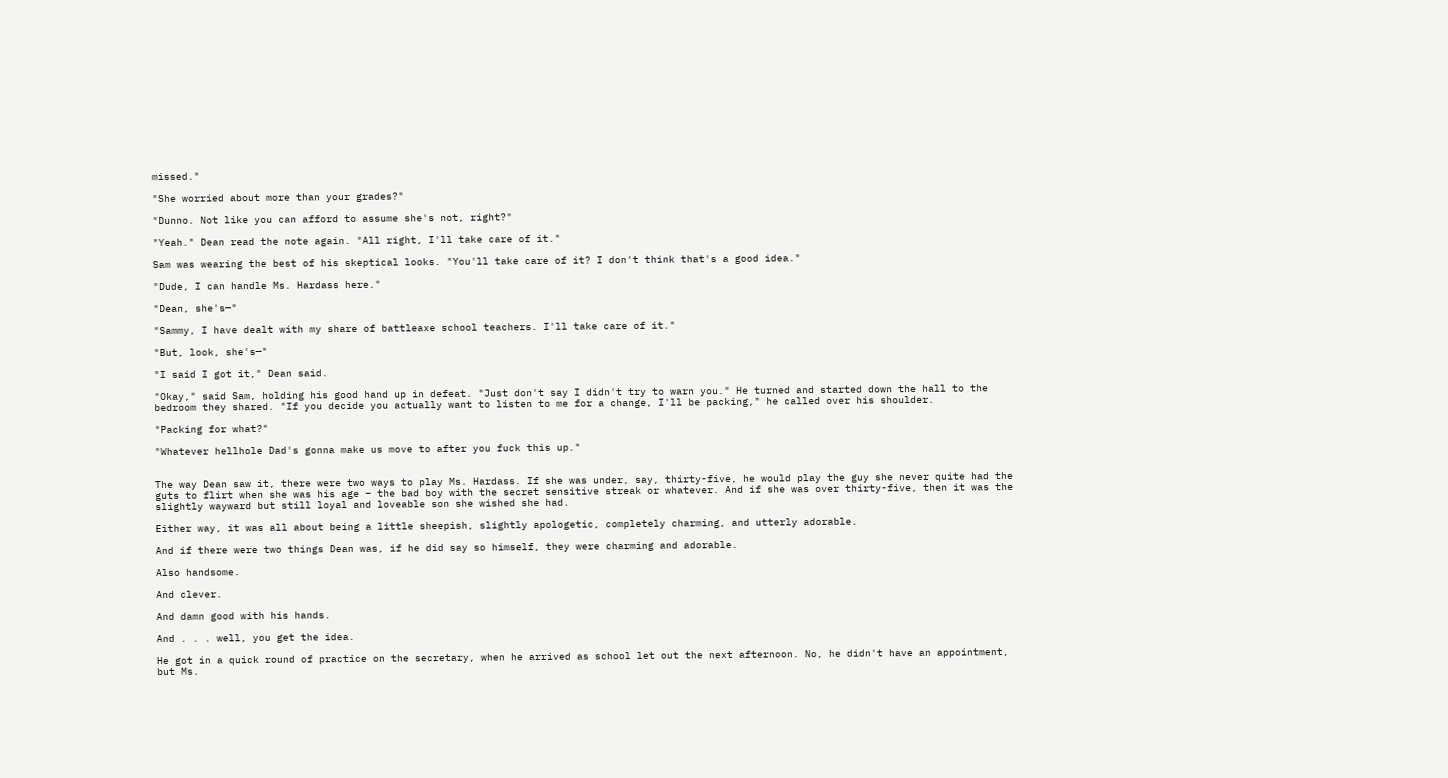missed."

"She worried about more than your grades?"

"Dunno. Not like you can afford to assume she's not, right?"

"Yeah." Dean read the note again. "All right, I'll take care of it."

Sam was wearing the best of his skeptical looks. "You'll take care of it? I don't think that's a good idea."

"Dude, I can handle Ms. Hardass here."

"Dean, she's—"

"Sammy, I have dealt with my share of battleaxe school teachers. I'll take care of it."

"But, look, she's—"

"I said I got it," Dean said.

"Okay," said Sam, holding his good hand up in defeat. "Just don't say I didn't try to warn you." He turned and started down the hall to the bedroom they shared. "If you decide you actually want to listen to me for a change, I'll be packing," he called over his shoulder.

"Packing for what?"

"Whatever hellhole Dad's gonna make us move to after you fuck this up."


The way Dean saw it, there were two ways to play Ms. Hardass. If she was under, say, thirty-five, he would play the guy she never quite had the guts to flirt when she was his age – the bad boy with the secret sensitive streak or whatever. And if she was over thirty-five, then it was the slightly wayward but still loyal and loveable son she wished she had.

Either way, it was all about being a little sheepish, slightly apologetic, completely charming, and utterly adorable.

And if there were two things Dean was, if he did say so himself, they were charming and adorable.

Also handsome.

And clever.

And damn good with his hands.

And . . . well, you get the idea.

He got in a quick round of practice on the secretary, when he arrived as school let out the next afternoon. No, he didn't have an appointment, but Ms.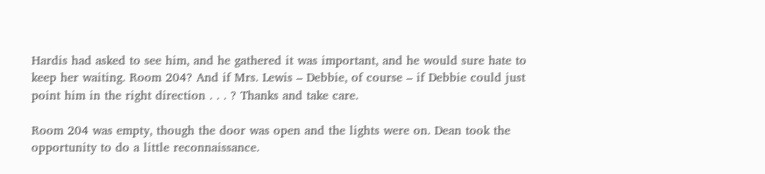Hardis had asked to see him, and he gathered it was important, and he would sure hate to keep her waiting. Room 204? And if Mrs. Lewis – Debbie, of course – if Debbie could just point him in the right direction . . . ? Thanks and take care.

Room 204 was empty, though the door was open and the lights were on. Dean took the opportunity to do a little reconnaissance.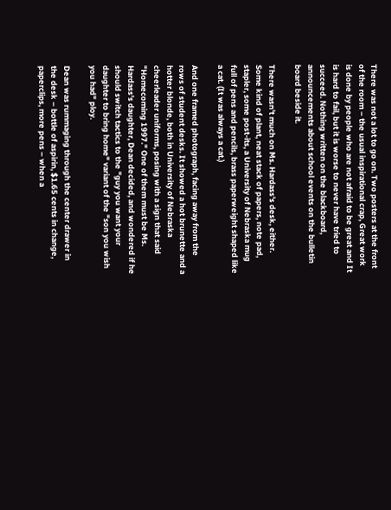There was not a lot to go on. Two posters at the front of the room – the usual inspirational crap, Great work is done by people who are not afraid to be great and It is hard to fail, but it is worse to never have tried to succeed. Nothing written on the blackboard, announcements about school events on the bulletin board beside it.

There wasn't much on Ms. Hardass's desk, either. Some kind of plant, neat stack of papers, note pad, stapler, some post-its, a University of Nebraska mug full of pens and pencils, brass paperweight shaped like a cat. (It was always a cat.)

And one framed photograph, facing away from the rows of student desks. It showed a hot brunette and a hotter blonde, both in University of Nebraska cheerleader uniforms, posing with a sign that said "Homecoming 1997." One of them must be Ms. Hardass's daughter, Dean decided, and wondered if he should switch tactics to the "guy you want your daughter to bring home" variant of the "son you wish you had" ploy.

Dean was rummaging through the center drawer in the desk – bottle of aspirin, $1.65 cents in change, paperclips, more pens – when a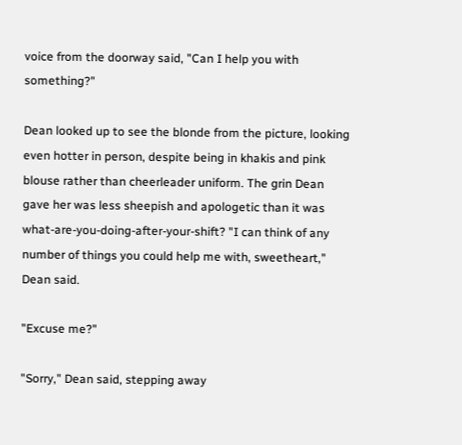voice from the doorway said, "Can I help you with something?"

Dean looked up to see the blonde from the picture, looking even hotter in person, despite being in khakis and pink blouse rather than cheerleader uniform. The grin Dean gave her was less sheepish and apologetic than it was what-are-you-doing-after-your-shift? "I can think of any number of things you could help me with, sweetheart," Dean said.

"Excuse me?"

"Sorry," Dean said, stepping away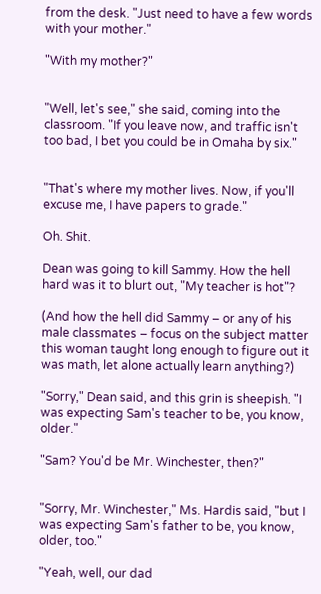from the desk. "Just need to have a few words with your mother."

"With my mother?"


"Well, let's see," she said, coming into the classroom. "If you leave now, and traffic isn't too bad, I bet you could be in Omaha by six."


"That's where my mother lives. Now, if you'll excuse me, I have papers to grade."

Oh. Shit.

Dean was going to kill Sammy. How the hell hard was it to blurt out, "My teacher is hot"?

(And how the hell did Sammy – or any of his male classmates – focus on the subject matter this woman taught long enough to figure out it was math, let alone actually learn anything?)

"Sorry," Dean said, and this grin is sheepish. "I was expecting Sam's teacher to be, you know, older."

"Sam? You'd be Mr. Winchester, then?"


"Sorry, Mr. Winchester," Ms. Hardis said, "but I was expecting Sam's father to be, you know, older, too."

"Yeah, well, our dad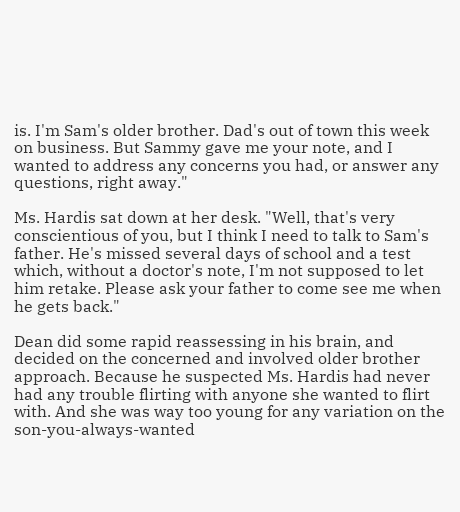is. I'm Sam's older brother. Dad's out of town this week on business. But Sammy gave me your note, and I wanted to address any concerns you had, or answer any questions, right away."

Ms. Hardis sat down at her desk. "Well, that's very conscientious of you, but I think I need to talk to Sam's father. He's missed several days of school and a test which, without a doctor's note, I'm not supposed to let him retake. Please ask your father to come see me when he gets back."

Dean did some rapid reassessing in his brain, and decided on the concerned and involved older brother approach. Because he suspected Ms. Hardis had never had any trouble flirting with anyone she wanted to flirt with. And she was way too young for any variation on the son-you-always-wanted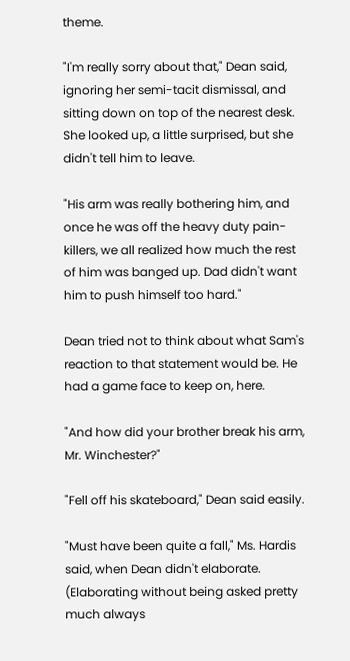theme.

"I'm really sorry about that," Dean said, ignoring her semi-tacit dismissal, and sitting down on top of the nearest desk. She looked up, a little surprised, but she didn't tell him to leave.

"His arm was really bothering him, and once he was off the heavy duty pain-killers, we all realized how much the rest of him was banged up. Dad didn't want him to push himself too hard."

Dean tried not to think about what Sam's reaction to that statement would be. He had a game face to keep on, here.

"And how did your brother break his arm, Mr. Winchester?"

"Fell off his skateboard," Dean said easily.

"Must have been quite a fall," Ms. Hardis said, when Dean didn't elaborate. (Elaborating without being asked pretty much always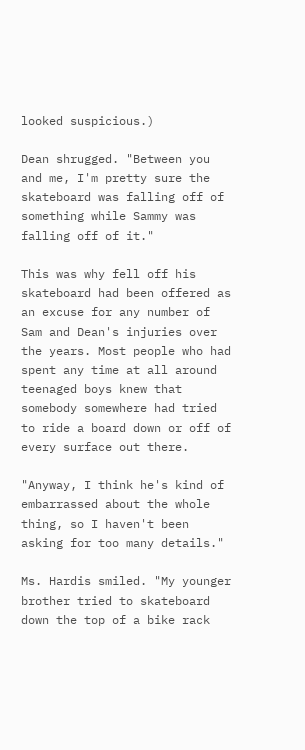looked suspicious.)

Dean shrugged. "Between you and me, I'm pretty sure the skateboard was falling off of something while Sammy was falling off of it."

This was why fell off his skateboard had been offered as an excuse for any number of Sam and Dean's injuries over the years. Most people who had spent any time at all around teenaged boys knew that somebody somewhere had tried to ride a board down or off of every surface out there.

"Anyway, I think he's kind of embarrassed about the whole thing, so I haven't been asking for too many details."

Ms. Hardis smiled. "My younger brother tried to skateboard down the top of a bike rack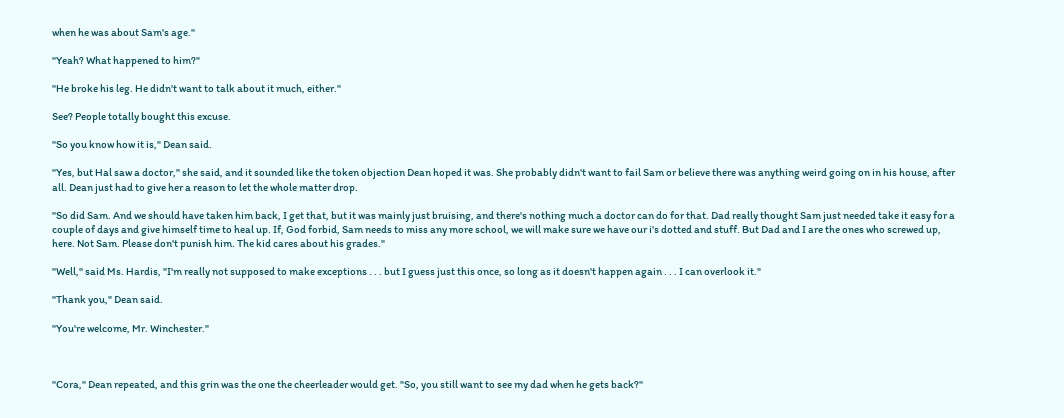when he was about Sam's age."

"Yeah? What happened to him?"

"He broke his leg. He didn't want to talk about it much, either."

See? People totally bought this excuse.

"So you know how it is," Dean said.

"Yes, but Hal saw a doctor," she said, and it sounded like the token objection Dean hoped it was. She probably didn't want to fail Sam or believe there was anything weird going on in his house, after all. Dean just had to give her a reason to let the whole matter drop.

"So did Sam. And we should have taken him back, I get that, but it was mainly just bruising, and there's nothing much a doctor can do for that. Dad really thought Sam just needed take it easy for a couple of days and give himself time to heal up. If, God forbid, Sam needs to miss any more school, we will make sure we have our i's dotted and stuff. But Dad and I are the ones who screwed up, here. Not Sam. Please don't punish him. The kid cares about his grades."

"Well," said Ms. Hardis, "I'm really not supposed to make exceptions . . . but I guess just this once, so long as it doesn't happen again . . . I can overlook it."

"Thank you," Dean said.

"You're welcome, Mr. Winchester."



"Cora," Dean repeated, and this grin was the one the cheerleader would get. "So, you still want to see my dad when he gets back?"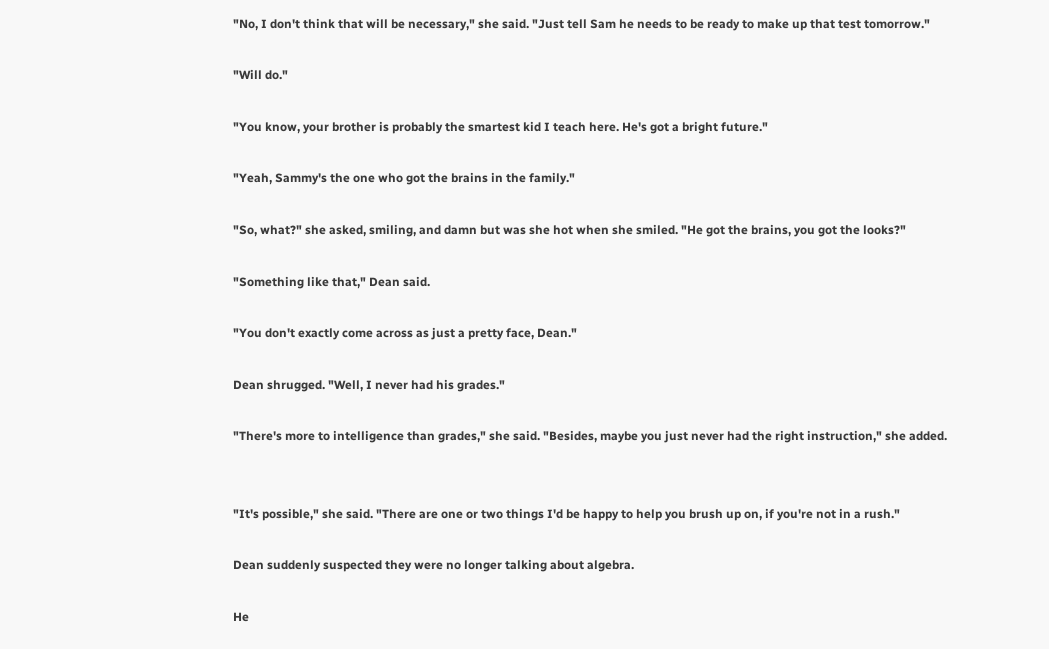"No, I don't think that will be necessary," she said. "Just tell Sam he needs to be ready to make up that test tomorrow."

"Will do."

"You know, your brother is probably the smartest kid I teach here. He's got a bright future."

"Yeah, Sammy's the one who got the brains in the family."

"So, what?" she asked, smiling, and damn but was she hot when she smiled. "He got the brains, you got the looks?"

"Something like that," Dean said.

"You don't exactly come across as just a pretty face, Dean."

Dean shrugged. "Well, I never had his grades."

"There's more to intelligence than grades," she said. "Besides, maybe you just never had the right instruction," she added.


"It's possible," she said. "There are one or two things I'd be happy to help you brush up on, if you're not in a rush."

Dean suddenly suspected they were no longer talking about algebra.

He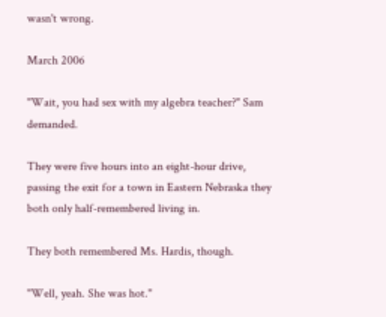wasn't wrong.

March 2006

"Wait, you had sex with my algebra teacher?" Sam demanded.

They were five hours into an eight-hour drive, passing the exit for a town in Eastern Nebraska they both only half-remembered living in.

They both remembered Ms. Hardis, though.

"Well, yeah. She was hot."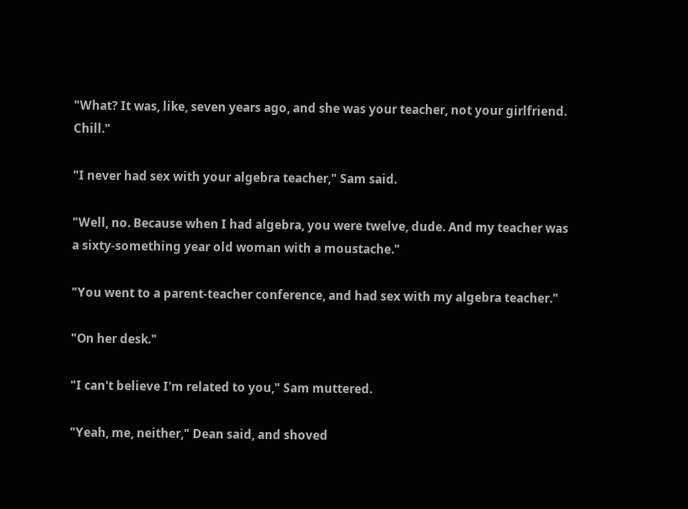"What? It was, like, seven years ago, and she was your teacher, not your girlfriend. Chill."

"I never had sex with your algebra teacher," Sam said.

"Well, no. Because when I had algebra, you were twelve, dude. And my teacher was a sixty-something year old woman with a moustache."

"You went to a parent-teacher conference, and had sex with my algebra teacher."

"On her desk."

"I can't believe I'm related to you," Sam muttered.

"Yeah, me, neither," Dean said, and shoved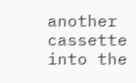another cassette into the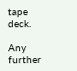tape deck.

Any further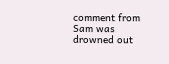comment from Sam was drowned out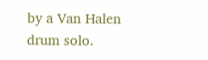by a Van Halen drum solo.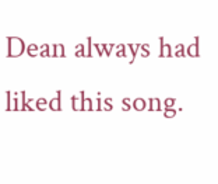Dean always had liked this song.